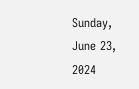Sunday, June 23, 2024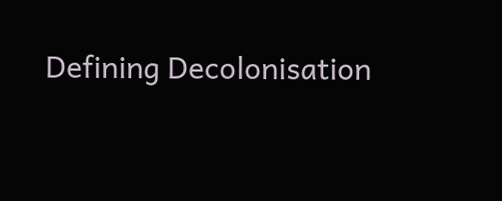Defining Decolonisation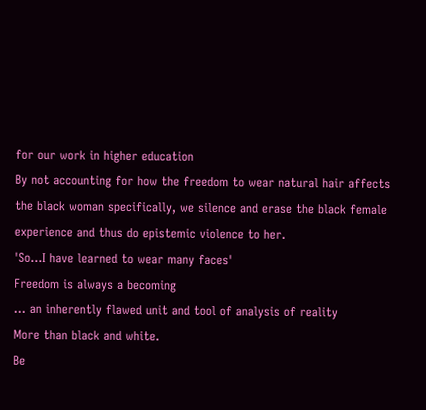for our work in higher education
By not accounting for how the freedom to wear natural hair affects the black woman specifically, we silence and erase the black female experience and thus do epistemic violence to her.
'So...I have learned to wear many faces'
Freedom is always a becoming
... an inherently flawed unit and tool of analysis of reality
More than black and white.
Be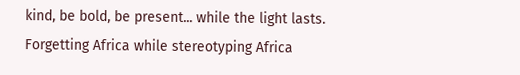kind, be bold, be present... while the light lasts.
Forgetting Africa while stereotyping Africa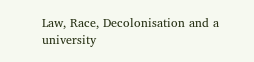Law, Race, Decolonisation and a university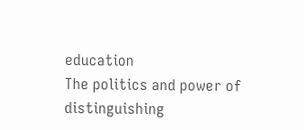education
The politics and power of distinguishing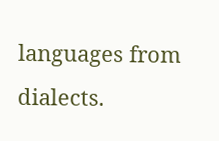languages from dialects.